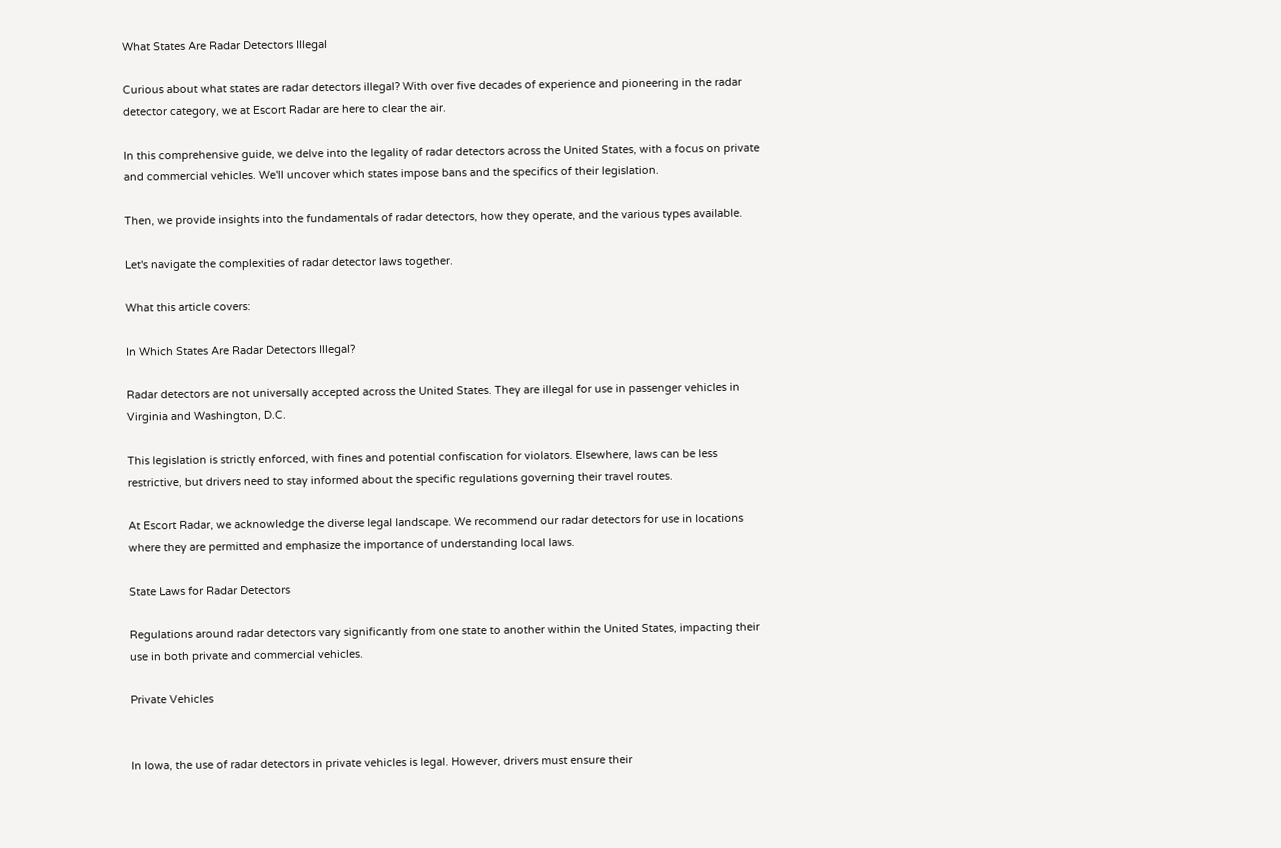What States Are Radar Detectors Illegal

Curious about what states are radar detectors illegal? With over five decades of experience and pioneering in the radar detector category, we at Escort Radar are here to clear the air.

In this comprehensive guide, we delve into the legality of radar detectors across the United States, with a focus on private and commercial vehicles. We'll uncover which states impose bans and the specifics of their legislation.

Then, we provide insights into the fundamentals of radar detectors, how they operate, and the various types available.

Let's navigate the complexities of radar detector laws together.

What this article covers:

In Which States Are Radar Detectors Illegal?

Radar detectors are not universally accepted across the United States. They are illegal for use in passenger vehicles in Virginia and Washington, D.C.

This legislation is strictly enforced, with fines and potential confiscation for violators. Elsewhere, laws can be less restrictive, but drivers need to stay informed about the specific regulations governing their travel routes.

At Escort Radar, we acknowledge the diverse legal landscape. We recommend our radar detectors for use in locations where they are permitted and emphasize the importance of understanding local laws.

State Laws for Radar Detectors

Regulations around radar detectors vary significantly from one state to another within the United States, impacting their use in both private and commercial vehicles.

Private Vehicles


In Iowa, the use of radar detectors in private vehicles is legal. However, drivers must ensure their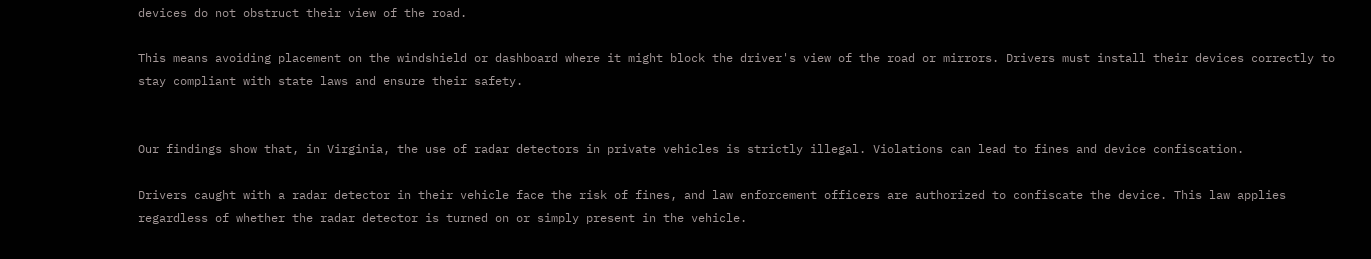devices do not obstruct their view of the road.

This means avoiding placement on the windshield or dashboard where it might block the driver's view of the road or mirrors. Drivers must install their devices correctly to stay compliant with state laws and ensure their safety.


Our findings show that, in Virginia, the use of radar detectors in private vehicles is strictly illegal. Violations can lead to fines and device confiscation.

Drivers caught with a radar detector in their vehicle face the risk of fines, and law enforcement officers are authorized to confiscate the device. This law applies regardless of whether the radar detector is turned on or simply present in the vehicle.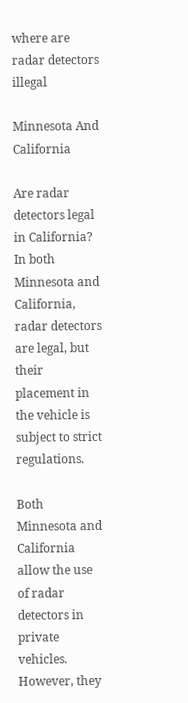where are radar detectors illegal

Minnesota And California

Are radar detectors legal in California? In both Minnesota and California, radar detectors are legal, but their placement in the vehicle is subject to strict regulations.

Both Minnesota and California allow the use of radar detectors in private vehicles. However, they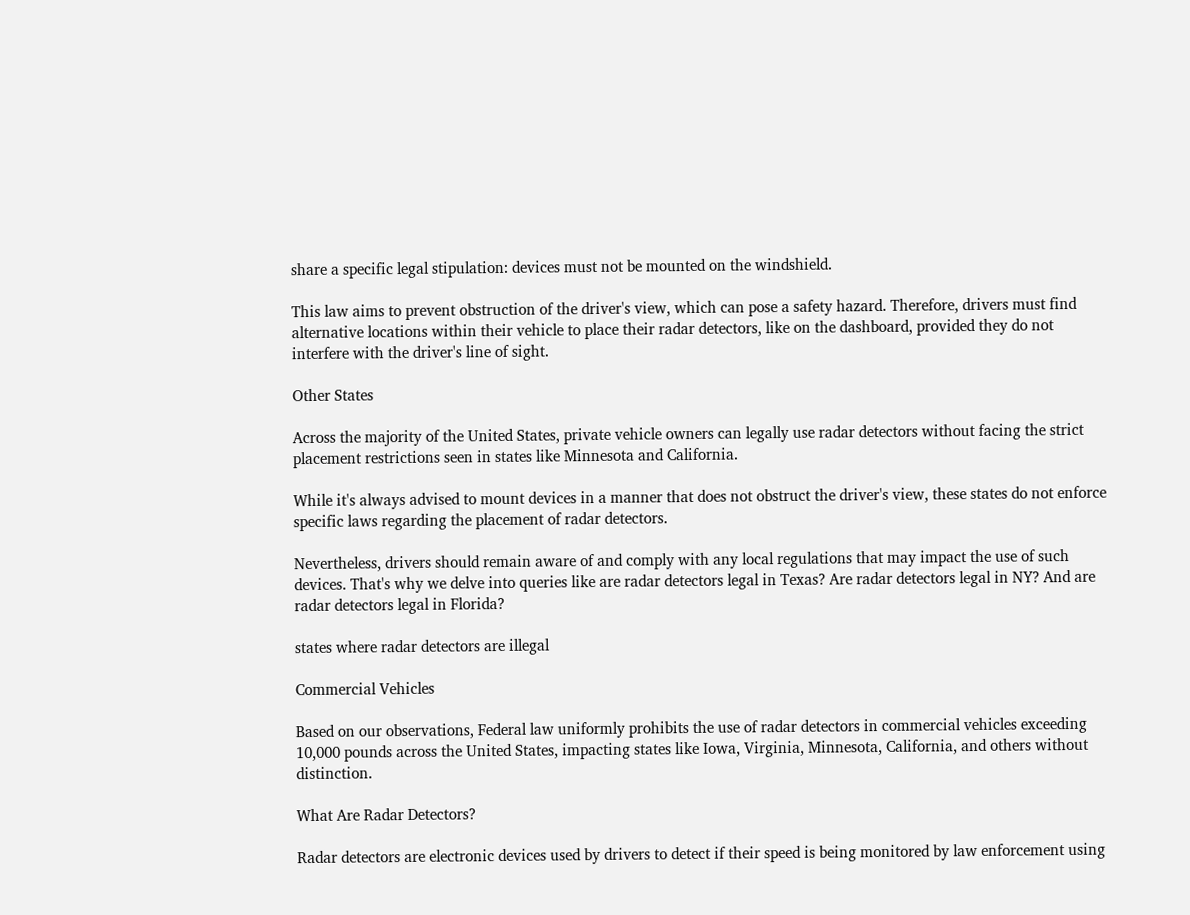share a specific legal stipulation: devices must not be mounted on the windshield.

This law aims to prevent obstruction of the driver's view, which can pose a safety hazard. Therefore, drivers must find alternative locations within their vehicle to place their radar detectors, like on the dashboard, provided they do not interfere with the driver's line of sight.

Other States

Across the majority of the United States, private vehicle owners can legally use radar detectors without facing the strict placement restrictions seen in states like Minnesota and California.

While it's always advised to mount devices in a manner that does not obstruct the driver's view, these states do not enforce specific laws regarding the placement of radar detectors.

Nevertheless, drivers should remain aware of and comply with any local regulations that may impact the use of such devices. That's why we delve into queries like are radar detectors legal in Texas? Are radar detectors legal in NY? And are radar detectors legal in Florida?

states where radar detectors are illegal

Commercial Vehicles

Based on our observations, Federal law uniformly prohibits the use of radar detectors in commercial vehicles exceeding 10,000 pounds across the United States, impacting states like Iowa, Virginia, Minnesota, California, and others without distinction.

What Are Radar Detectors?

Radar detectors are electronic devices used by drivers to detect if their speed is being monitored by law enforcement using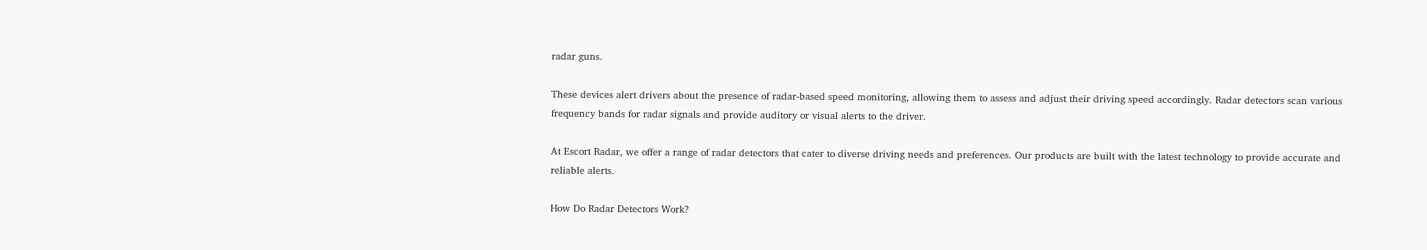radar guns.

These devices alert drivers about the presence of radar-based speed monitoring, allowing them to assess and adjust their driving speed accordingly. Radar detectors scan various frequency bands for radar signals and provide auditory or visual alerts to the driver.

At Escort Radar, we offer a range of radar detectors that cater to diverse driving needs and preferences. Our products are built with the latest technology to provide accurate and reliable alerts.

How Do Radar Detectors Work?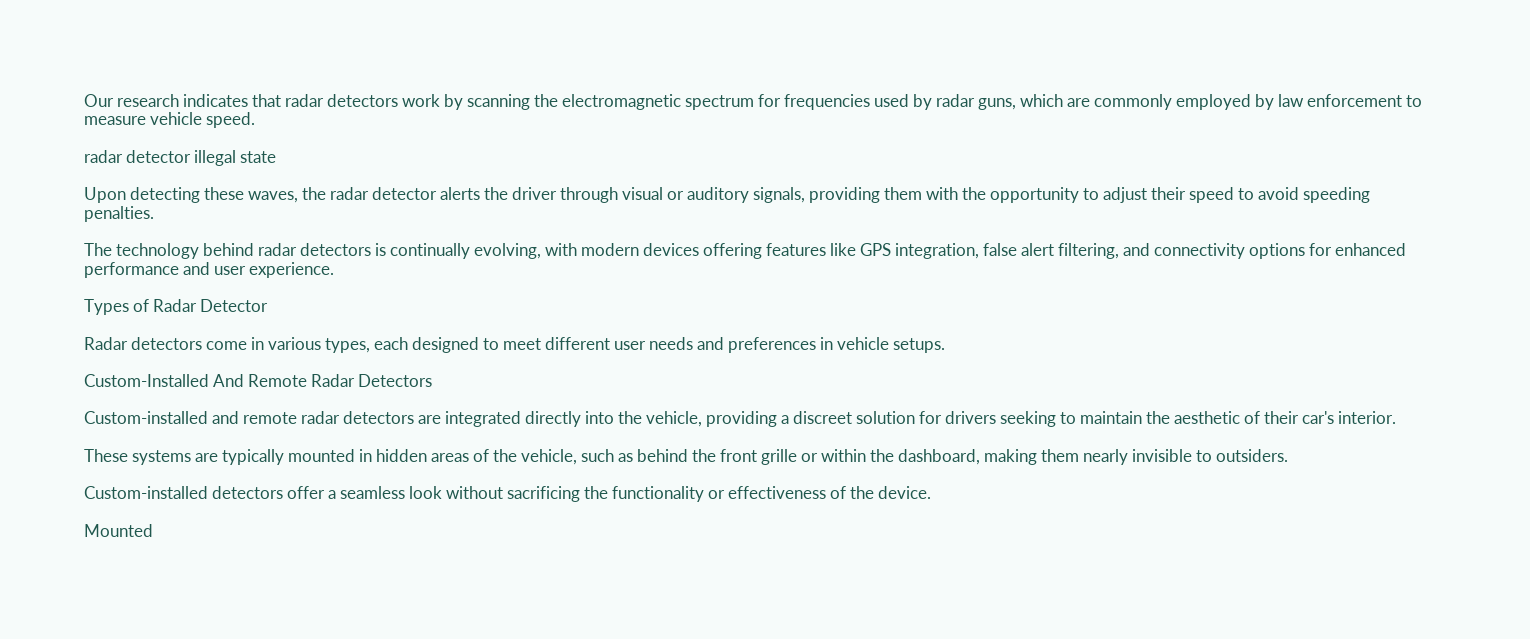Our research indicates that radar detectors work by scanning the electromagnetic spectrum for frequencies used by radar guns, which are commonly employed by law enforcement to measure vehicle speed.

radar detector illegal state

Upon detecting these waves, the radar detector alerts the driver through visual or auditory signals, providing them with the opportunity to adjust their speed to avoid speeding penalties.

The technology behind radar detectors is continually evolving, with modern devices offering features like GPS integration, false alert filtering, and connectivity options for enhanced performance and user experience.

Types of Radar Detector

Radar detectors come in various types, each designed to meet different user needs and preferences in vehicle setups.

Custom-Installed And Remote Radar Detectors

Custom-installed and remote radar detectors are integrated directly into the vehicle, providing a discreet solution for drivers seeking to maintain the aesthetic of their car's interior.

These systems are typically mounted in hidden areas of the vehicle, such as behind the front grille or within the dashboard, making them nearly invisible to outsiders.

Custom-installed detectors offer a seamless look without sacrificing the functionality or effectiveness of the device.

Mounted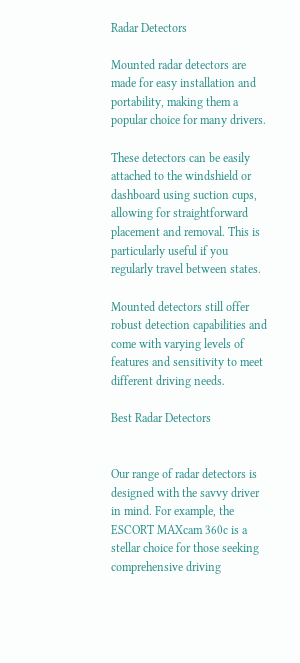Radar Detectors

Mounted radar detectors are made for easy installation and portability, making them a popular choice for many drivers.

These detectors can be easily attached to the windshield or dashboard using suction cups, allowing for straightforward placement and removal. This is particularly useful if you regularly travel between states.

Mounted detectors still offer robust detection capabilities and come with varying levels of features and sensitivity to meet different driving needs.

Best Radar Detectors


Our range of radar detectors is designed with the savvy driver in mind. For example, the ESCORT MAXcam 360c is a stellar choice for those seeking comprehensive driving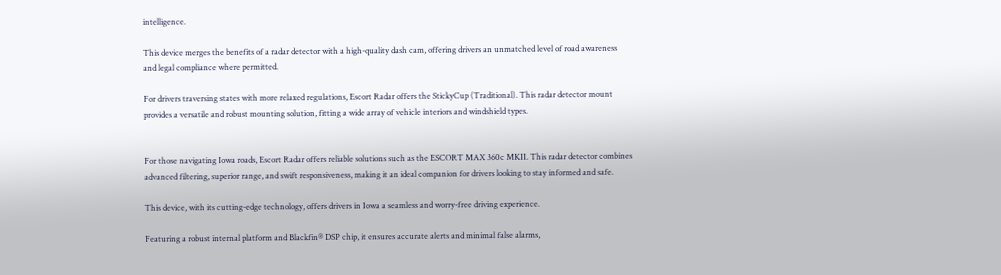intelligence.

This device merges the benefits of a radar detector with a high-quality dash cam, offering drivers an unmatched level of road awareness and legal compliance where permitted.

For drivers traversing states with more relaxed regulations, Escort Radar offers the StickyCup (Traditional). This radar detector mount provides a versatile and robust mounting solution, fitting a wide array of vehicle interiors and windshield types.


For those navigating Iowa roads, Escort Radar offers reliable solutions such as the ESCORT MAX 360c MKII. This radar detector combines advanced filtering, superior range, and swift responsiveness, making it an ideal companion for drivers looking to stay informed and safe.

This device, with its cutting-edge technology, offers drivers in Iowa a seamless and worry-free driving experience.

Featuring a robust internal platform and Blackfin® DSP chip, it ensures accurate alerts and minimal false alarms,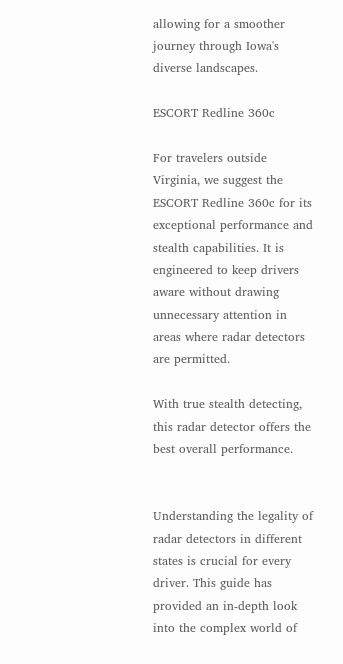allowing for a smoother journey through Iowa's diverse landscapes.

ESCORT Redline 360c

For travelers outside Virginia, we suggest the ESCORT Redline 360c for its exceptional performance and stealth capabilities. It is engineered to keep drivers aware without drawing unnecessary attention in areas where radar detectors are permitted.

With true stealth detecting, this radar detector offers the best overall performance.


Understanding the legality of radar detectors in different states is crucial for every driver. This guide has provided an in-depth look into the complex world of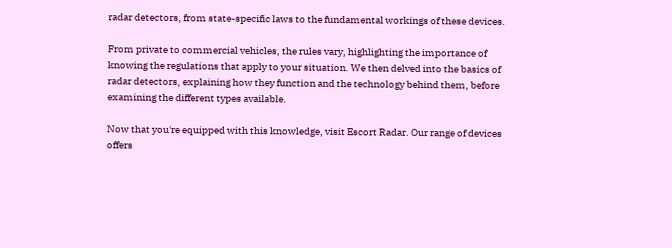radar detectors, from state-specific laws to the fundamental workings of these devices.

From private to commercial vehicles, the rules vary, highlighting the importance of knowing the regulations that apply to your situation. We then delved into the basics of radar detectors, explaining how they function and the technology behind them, before examining the different types available.

Now that you're equipped with this knowledge, visit Escort Radar. Our range of devices offers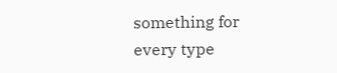something for every type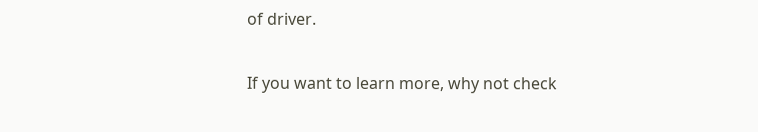of driver.

If you want to learn more, why not check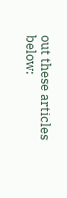out these articles below: